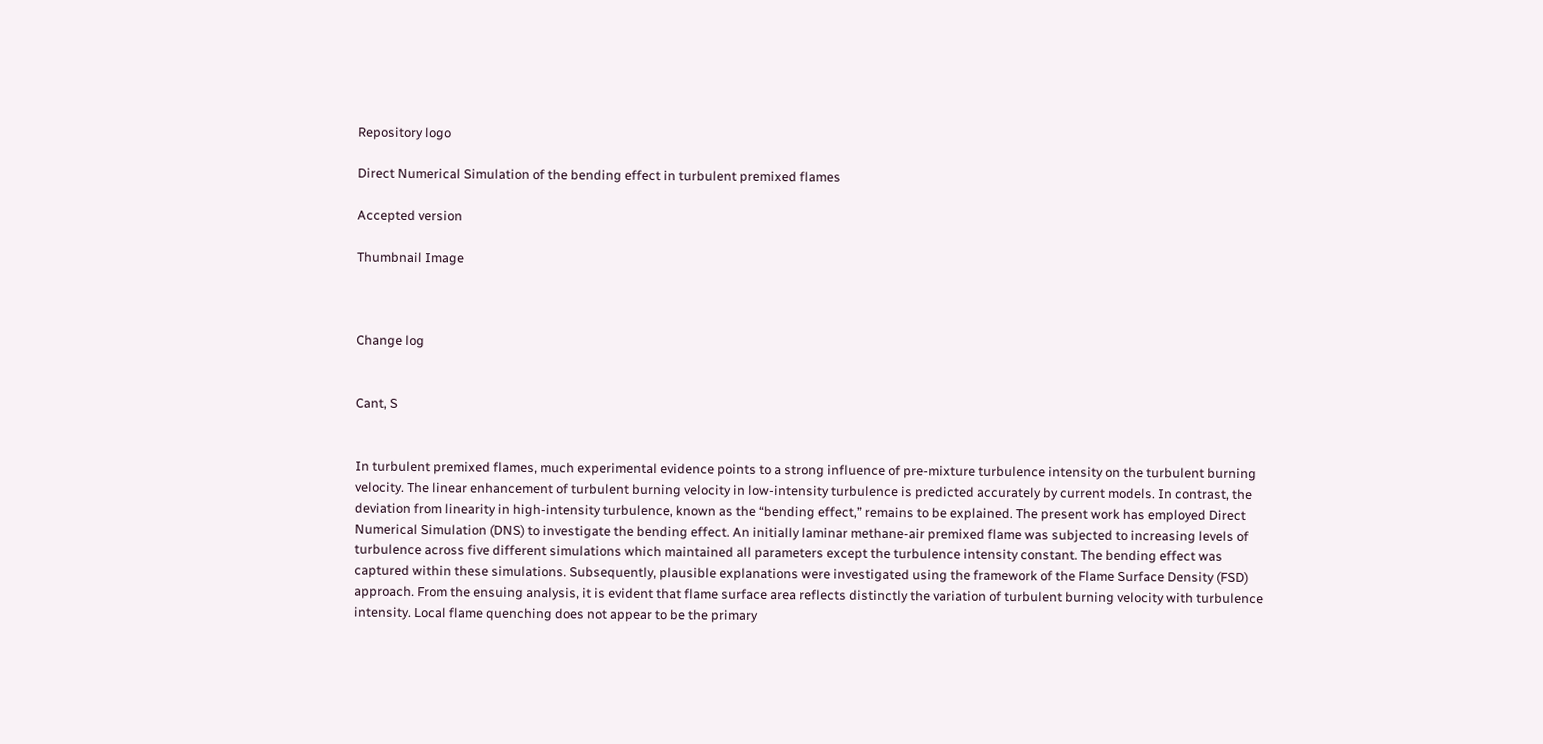Repository logo

Direct Numerical Simulation of the bending effect in turbulent premixed flames

Accepted version

Thumbnail Image



Change log


Cant, S


In turbulent premixed flames, much experimental evidence points to a strong influence of pre-mixture turbulence intensity on the turbulent burning velocity. The linear enhancement of turbulent burning velocity in low-intensity turbulence is predicted accurately by current models. In contrast, the deviation from linearity in high-intensity turbulence, known as the “bending effect,” remains to be explained. The present work has employed Direct Numerical Simulation (DNS) to investigate the bending effect. An initially laminar methane-air premixed flame was subjected to increasing levels of turbulence across five different simulations which maintained all parameters except the turbulence intensity constant. The bending effect was captured within these simulations. Subsequently, plausible explanations were investigated using the framework of the Flame Surface Density (FSD) approach. From the ensuing analysis, it is evident that flame surface area reflects distinctly the variation of turbulent burning velocity with turbulence intensity. Local flame quenching does not appear to be the primary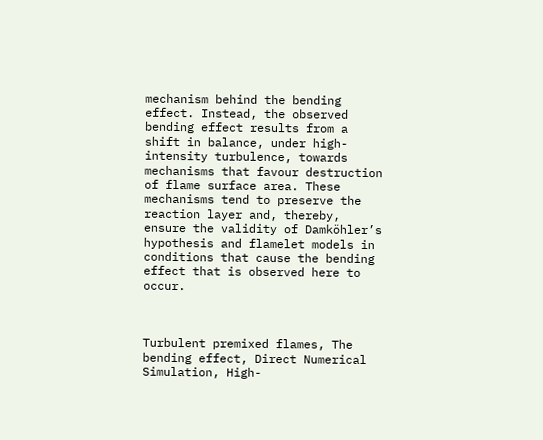mechanism behind the bending effect. Instead, the observed bending effect results from a shift in balance, under high-intensity turbulence, towards mechanisms that favour destruction of flame surface area. These mechanisms tend to preserve the reaction layer and, thereby, ensure the validity of Damköhler’s hypothesis and flamelet models in conditions that cause the bending effect that is observed here to occur.



Turbulent premixed flames, The bending effect, Direct Numerical Simulation, High-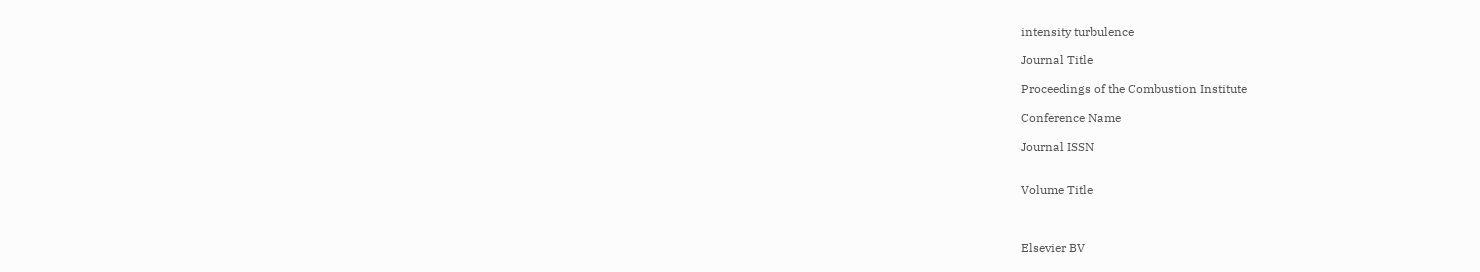intensity turbulence

Journal Title

Proceedings of the Combustion Institute

Conference Name

Journal ISSN


Volume Title



Elsevier BV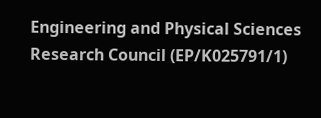Engineering and Physical Sciences Research Council (EP/K025791/1)